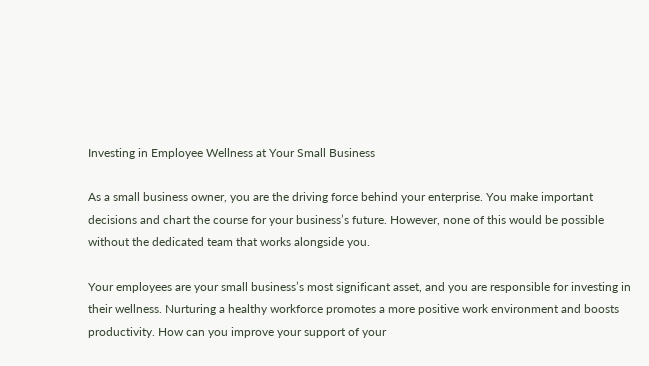Investing in Employee Wellness at Your Small Business

As a small business owner, you are the driving force behind your enterprise. You make important decisions and chart the course for your business’s future. However, none of this would be possible without the dedicated team that works alongside you.

Your employees are your small business’s most significant asset, and you are responsible for investing in their wellness. Nurturing a healthy workforce promotes a more positive work environment and boosts productivity. How can you improve your support of your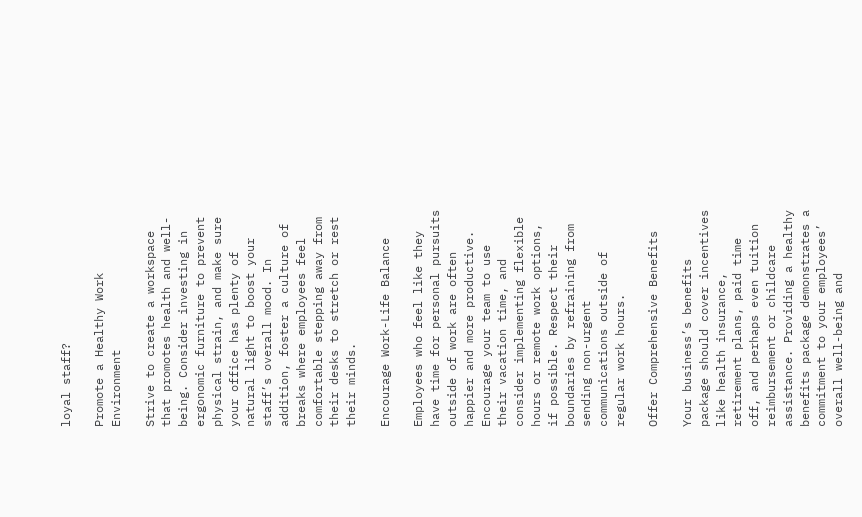loyal staff?

Promote a Healthy Work Environment

Strive to create a workspace that promotes health and well-being. Consider investing in ergonomic furniture to prevent physical strain, and make sure your office has plenty of natural light to boost your staff’s overall mood. In addition, foster a culture of breaks where employees feel comfortable stepping away from their desks to stretch or rest their minds.

Encourage Work-Life Balance

Employees who feel like they have time for personal pursuits outside of work are often happier and more productive. Encourage your team to use their vacation time, and consider implementing flexible hours or remote work options, if possible. Respect their boundaries by refraining from sending non-urgent communications outside of regular work hours.

Offer Comprehensive Benefits

Your business’s benefits package should cover incentives like health insurance, retirement plans, paid time off, and perhaps even tuition reimbursement or childcare assistance. Providing a healthy benefits package demonstrates a commitment to your employees’ overall well-being and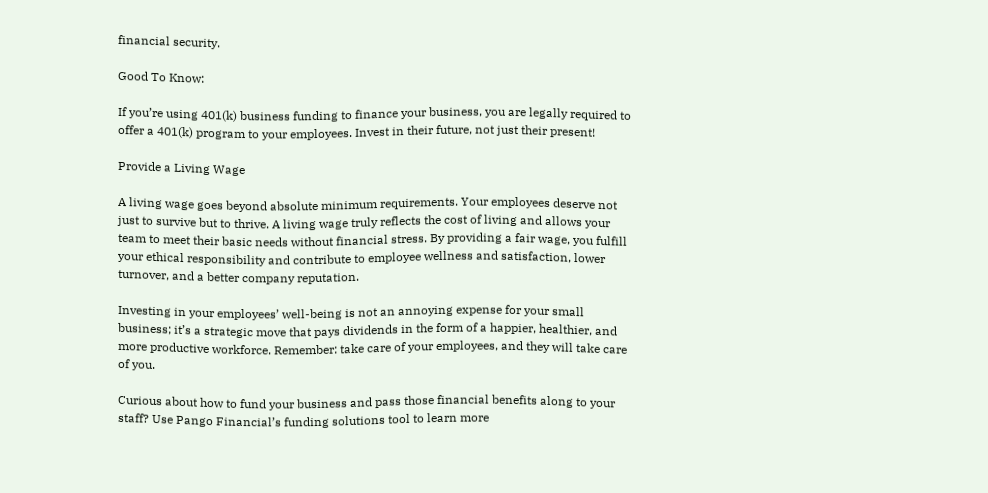financial security.

Good To Know:

If you’re using 401(k) business funding to finance your business, you are legally required to offer a 401(k) program to your employees. Invest in their future, not just their present!

Provide a Living Wage

A living wage goes beyond absolute minimum requirements. Your employees deserve not just to survive but to thrive. A living wage truly reflects the cost of living and allows your team to meet their basic needs without financial stress. By providing a fair wage, you fulfill your ethical responsibility and contribute to employee wellness and satisfaction, lower turnover, and a better company reputation.

Investing in your employees’ well-being is not an annoying expense for your small business; it’s a strategic move that pays dividends in the form of a happier, healthier, and more productive workforce. Remember: take care of your employees, and they will take care of you.

Curious about how to fund your business and pass those financial benefits along to your staff? Use Pango Financial’s funding solutions tool to learn more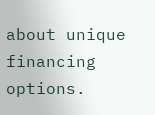about unique financing options.